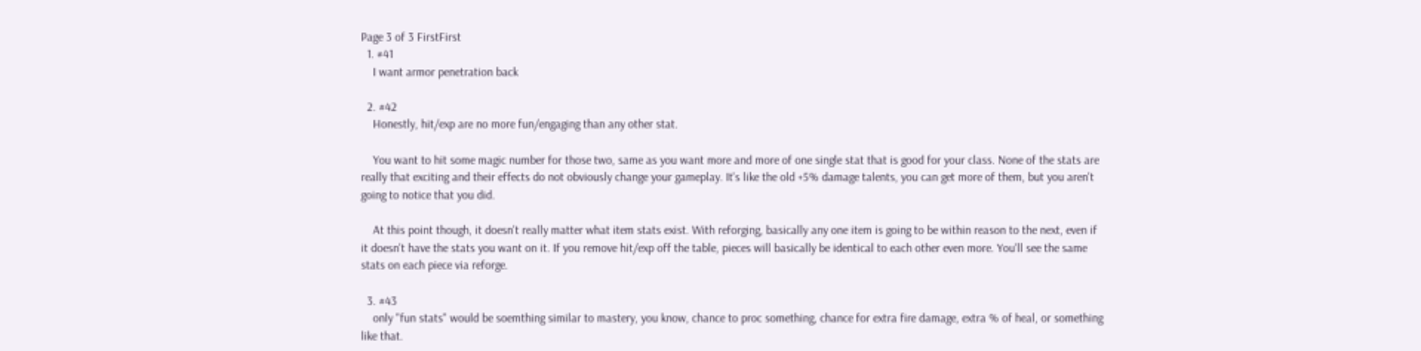Page 3 of 3 FirstFirst
  1. #41
    I want armor penetration back

  2. #42
    Honestly, hit/exp are no more fun/engaging than any other stat.

    You want to hit some magic number for those two, same as you want more and more of one single stat that is good for your class. None of the stats are really that exciting and their effects do not obviously change your gameplay. It's like the old +5% damage talents, you can get more of them, but you aren't going to notice that you did.

    At this point though, it doesn't really matter what item stats exist. With reforging, basically any one item is going to be within reason to the next, even if it doesn't have the stats you want on it. If you remove hit/exp off the table, pieces will basically be identical to each other even more. You'll see the same stats on each piece via reforge.

  3. #43
    only "fun stats" would be soemthing similar to mastery, you know, chance to proc something, chance for extra fire damage, extra % of heal, or something like that.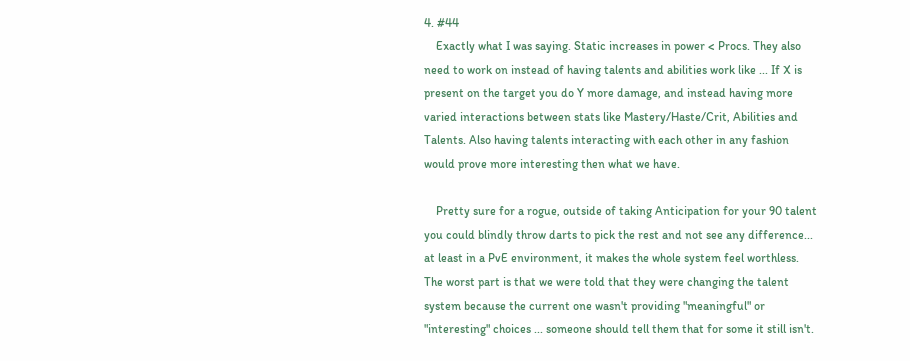4. #44
    Exactly what I was saying. Static increases in power < Procs. They also need to work on instead of having talents and abilities work like ... If X is present on the target you do Y more damage, and instead having more varied interactions between stats like Mastery/Haste/Crit, Abilities and Talents. Also having talents interacting with each other in any fashion would prove more interesting then what we have.

    Pretty sure for a rogue, outside of taking Anticipation for your 90 talent you could blindly throw darts to pick the rest and not see any difference... at least in a PvE environment, it makes the whole system feel worthless. The worst part is that we were told that they were changing the talent system because the current one wasn't providing "meaningful" or "interesting" choices ... someone should tell them that for some it still isn't.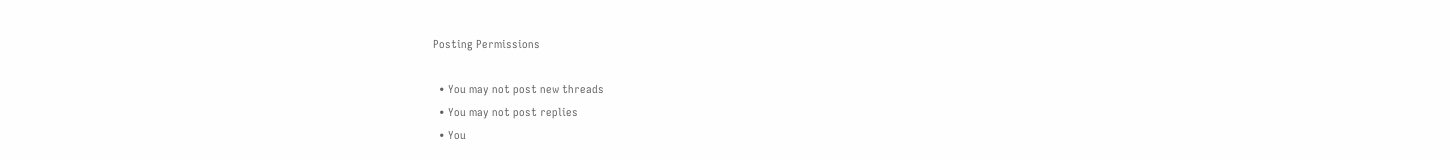Posting Permissions

  • You may not post new threads
  • You may not post replies
  • You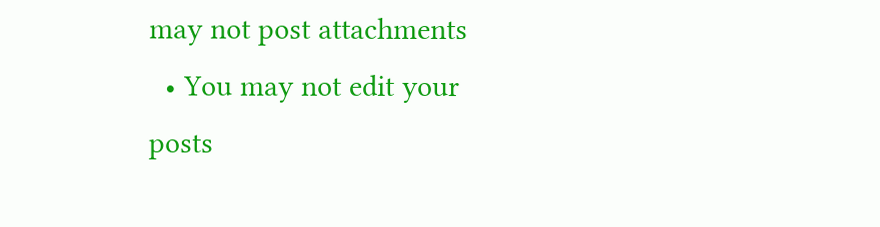may not post attachments
  • You may not edit your posts